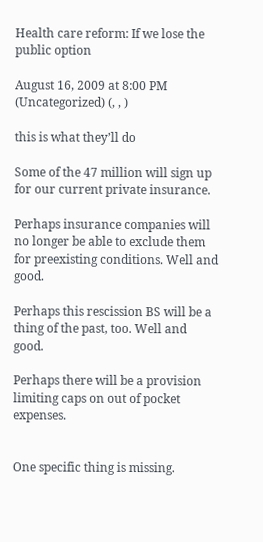Health care reform: If we lose the public option

August 16, 2009 at 8:00 PM (Uncategorized) (, , )

this is what they’ll do

Some of the 47 million will sign up for our current private insurance.

Perhaps insurance companies will no longer be able to exclude them for preexisting conditions. Well and good.

Perhaps this rescission BS will be a thing of the past, too. Well and good.

Perhaps there will be a provision limiting caps on out of pocket expenses.


One specific thing is missing.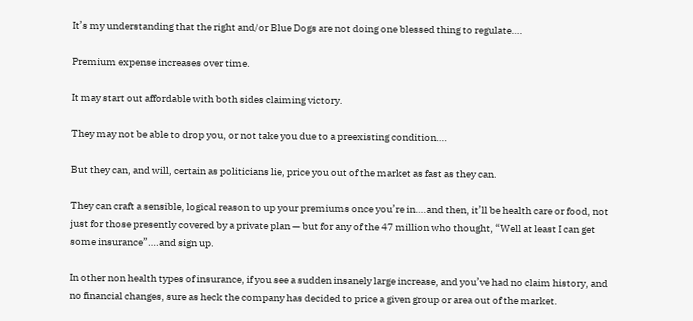It’s my understanding that the right and/or Blue Dogs are not doing one blessed thing to regulate….

Premium expense increases over time.

It may start out affordable with both sides claiming victory.

They may not be able to drop you, or not take you due to a preexisting condition….

But they can, and will, certain as politicians lie, price you out of the market as fast as they can.

They can craft a sensible, logical reason to up your premiums once you’re in….and then, it’ll be health care or food, not just for those presently covered by a private plan — but for any of the 47 million who thought, “Well at least I can get some insurance”….and sign up.

In other non health types of insurance, if you see a sudden insanely large increase, and you’ve had no claim history, and no financial changes, sure as heck the company has decided to price a given group or area out of the market.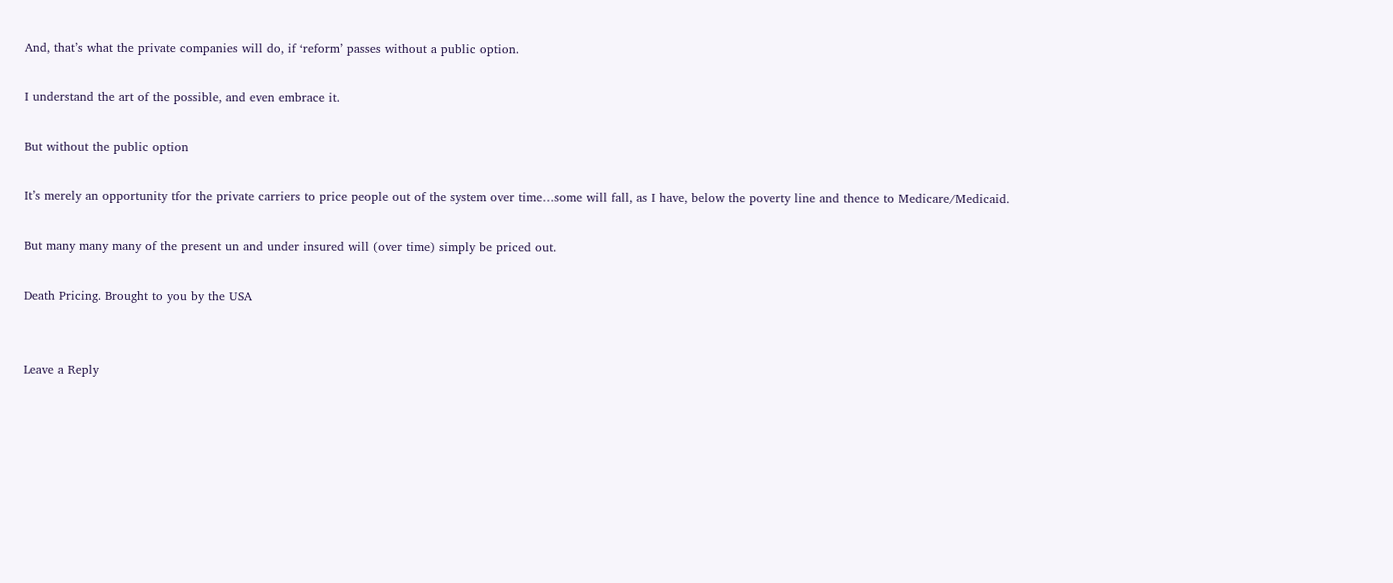And, that’s what the private companies will do, if ‘reform’ passes without a public option.

I understand the art of the possible, and even embrace it.

But without the public option

It’s merely an opportunity tfor the private carriers to price people out of the system over time…some will fall, as I have, below the poverty line and thence to Medicare/Medicaid.

But many many many of the present un and under insured will (over time) simply be priced out.

Death Pricing. Brought to you by the USA


Leave a Reply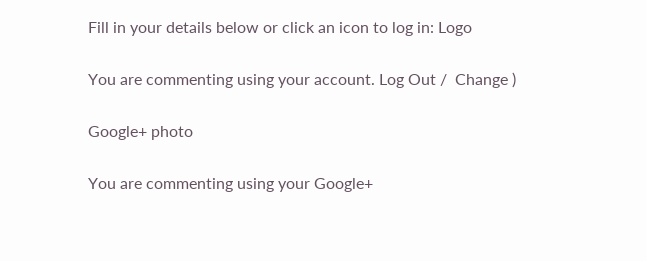Fill in your details below or click an icon to log in: Logo

You are commenting using your account. Log Out /  Change )

Google+ photo

You are commenting using your Google+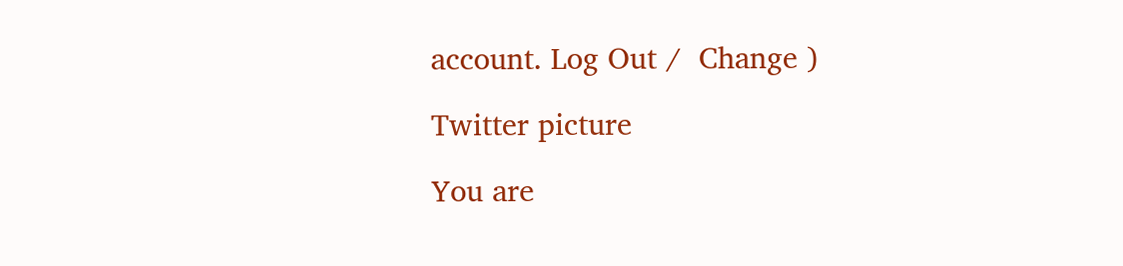account. Log Out /  Change )

Twitter picture

You are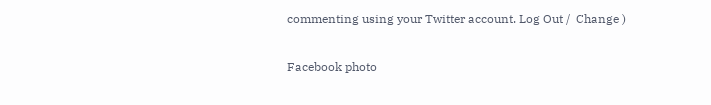commenting using your Twitter account. Log Out /  Change )

Facebook photo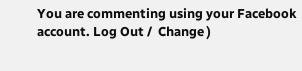You are commenting using your Facebook account. Log Out /  Change )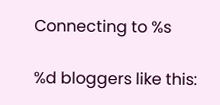Connecting to %s

%d bloggers like this: